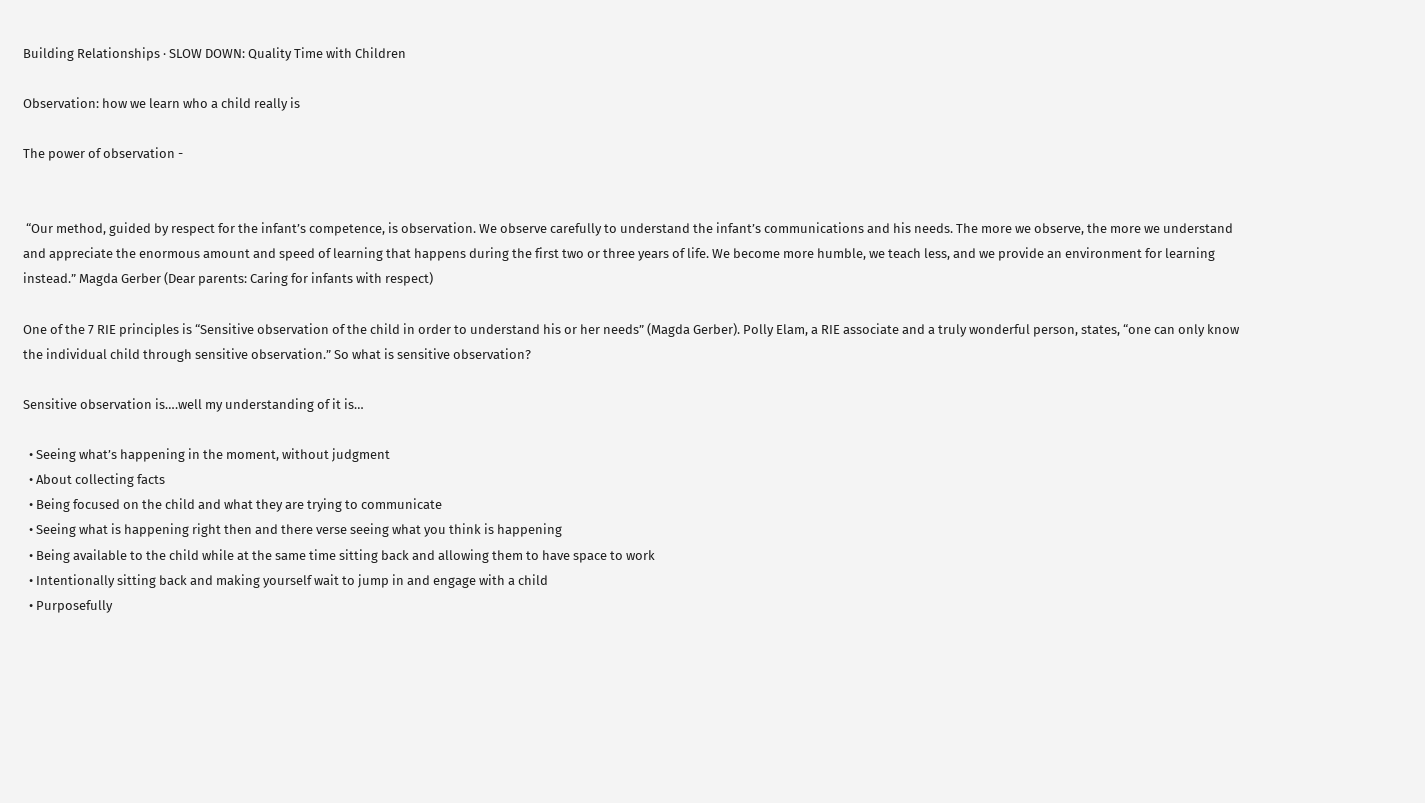Building Relationships · SLOW DOWN: Quality Time with Children

Observation: how we learn who a child really is

The power of observation -


 “Our method, guided by respect for the infant’s competence, is observation. We observe carefully to understand the infant’s communications and his needs. The more we observe, the more we understand and appreciate the enormous amount and speed of learning that happens during the first two or three years of life. We become more humble, we teach less, and we provide an environment for learning instead.” Magda Gerber (Dear parents: Caring for infants with respect)

One of the 7 RIE principles is “Sensitive observation of the child in order to understand his or her needs” (Magda Gerber). Polly Elam, a RIE associate and a truly wonderful person, states, “one can only know the individual child through sensitive observation.” So what is sensitive observation?

Sensitive observation is….well my understanding of it is…

  • Seeing what’s happening in the moment, without judgment
  • About collecting facts
  • Being focused on the child and what they are trying to communicate
  • Seeing what is happening right then and there verse seeing what you think is happening
  • Being available to the child while at the same time sitting back and allowing them to have space to work
  • Intentionally sitting back and making yourself wait to jump in and engage with a child
  • Purposefully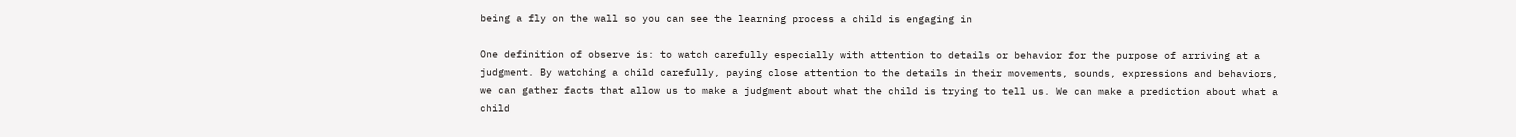being a fly on the wall so you can see the learning process a child is engaging in

One definition of observe is: to watch carefully especially with attention to details or behavior for the purpose of arriving at a judgment. By watching a child carefully, paying close attention to the details in their movements, sounds, expressions and behaviors, we can gather facts that allow us to make a judgment about what the child is trying to tell us. We can make a prediction about what a child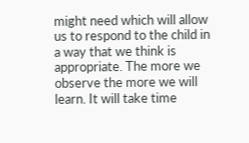might need which will allow us to respond to the child in a way that we think is appropriate. The more we observe the more we will learn. It will take time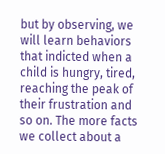but by observing, we will learn behaviors that indicted when a child is hungry, tired, reaching the peak of their frustration and so on. The more facts we collect about a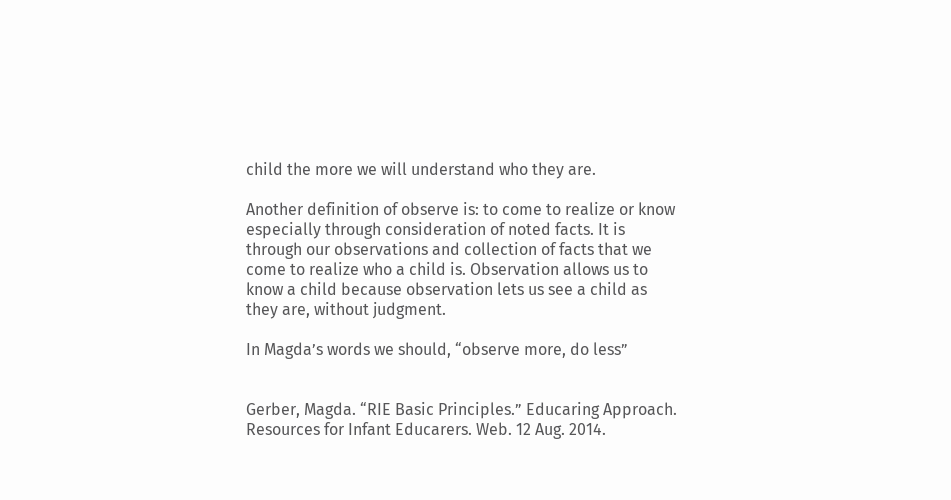child the more we will understand who they are.

Another definition of observe is: to come to realize or know especially through consideration of noted facts. It is through our observations and collection of facts that we come to realize who a child is. Observation allows us to know a child because observation lets us see a child as they are, without judgment.

In Magda’s words we should, “observe more, do less”


Gerber, Magda. “RIE Basic Principles.” Educaring Approach. Resources for Infant Educarers. Web. 12 Aug. 2014.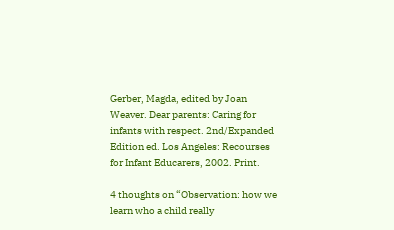Gerber, Magda, edited by Joan Weaver. Dear parents: Caring for infants with respect. 2nd/Expanded Edition ed. Los Angeles: Recourses for Infant Educarers, 2002. Print.

4 thoughts on “Observation: how we learn who a child really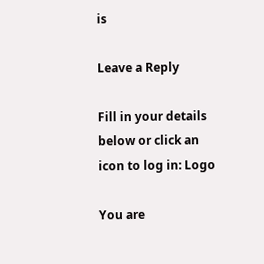is

Leave a Reply

Fill in your details below or click an icon to log in: Logo

You are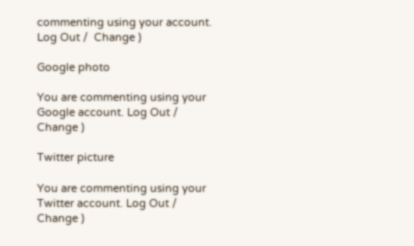commenting using your account. Log Out /  Change )

Google photo

You are commenting using your Google account. Log Out /  Change )

Twitter picture

You are commenting using your Twitter account. Log Out /  Change )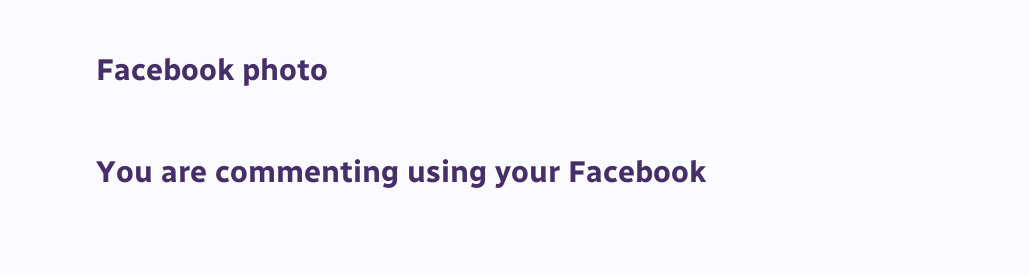Facebook photo

You are commenting using your Facebook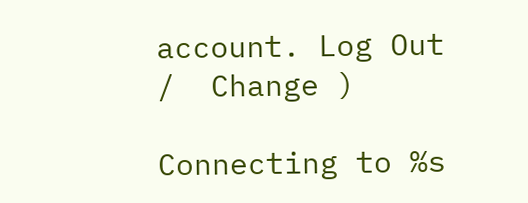account. Log Out /  Change )

Connecting to %s